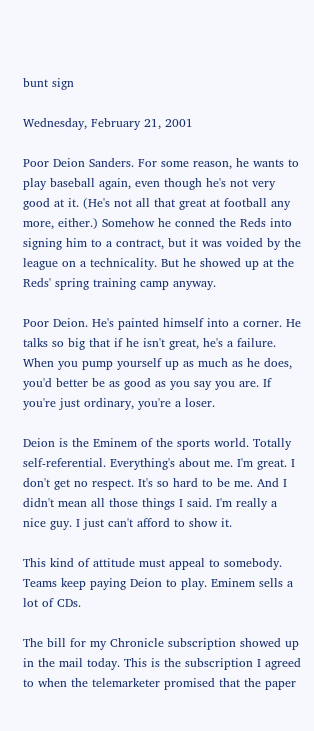bunt sign

Wednesday, February 21, 2001

Poor Deion Sanders. For some reason, he wants to play baseball again, even though he's not very good at it. (He's not all that great at football any more, either.) Somehow he conned the Reds into signing him to a contract, but it was voided by the league on a technicality. But he showed up at the Reds' spring training camp anyway.

Poor Deion. He's painted himself into a corner. He talks so big that if he isn't great, he's a failure. When you pump yourself up as much as he does, you'd better be as good as you say you are. If you're just ordinary, you're a loser.

Deion is the Eminem of the sports world. Totally self-referential. Everything's about me. I'm great. I don't get no respect. It's so hard to be me. And I didn't mean all those things I said. I'm really a nice guy. I just can't afford to show it.

This kind of attitude must appeal to somebody. Teams keep paying Deion to play. Eminem sells a lot of CDs.

The bill for my Chronicle subscription showed up in the mail today. This is the subscription I agreed to when the telemarketer promised that the paper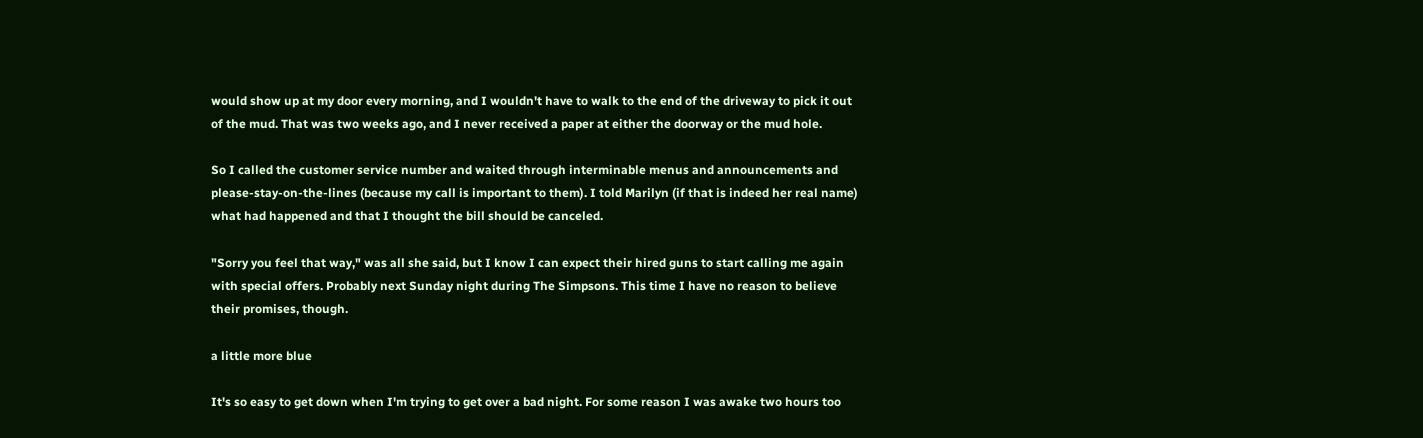would show up at my door every morning, and I wouldn't have to walk to the end of the driveway to pick it out of the mud. That was two weeks ago, and I never received a paper at either the doorway or the mud hole.

So I called the customer service number and waited through interminable menus and announcements and please-stay-on-the-lines (because my call is important to them). I told Marilyn (if that is indeed her real name) what had happened and that I thought the bill should be canceled.

"Sorry you feel that way," was all she said, but I know I can expect their hired guns to start calling me again with special offers. Probably next Sunday night during The Simpsons. This time I have no reason to believe their promises, though.

a little more blue

It's so easy to get down when I'm trying to get over a bad night. For some reason I was awake two hours too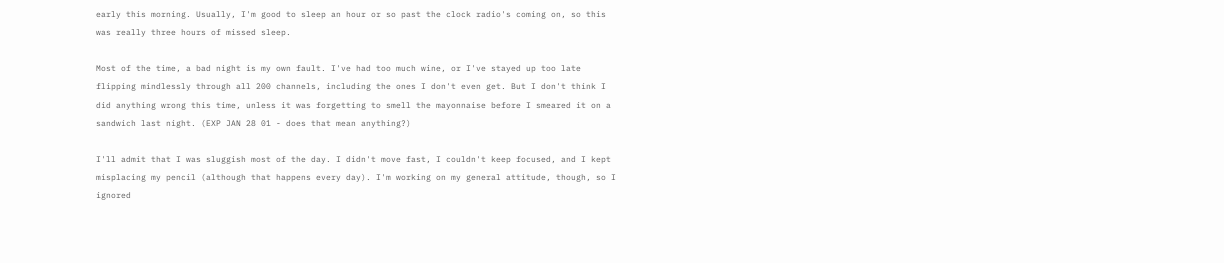early this morning. Usually, I'm good to sleep an hour or so past the clock radio's coming on, so this was really three hours of missed sleep.

Most of the time, a bad night is my own fault. I've had too much wine, or I've stayed up too late flipping mindlessly through all 200 channels, including the ones I don't even get. But I don't think I did anything wrong this time, unless it was forgetting to smell the mayonnaise before I smeared it on a sandwich last night. (EXP JAN 28 01 - does that mean anything?)

I'll admit that I was sluggish most of the day. I didn't move fast, I couldn't keep focused, and I kept misplacing my pencil (although that happens every day). I'm working on my general attitude, though, so I ignored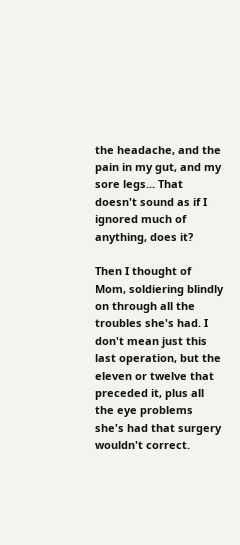the headache, and the pain in my gut, and my sore legs... That doesn't sound as if I ignored much of anything, does it?

Then I thought of Mom, soldiering blindly on through all the troubles she's had. I don't mean just this last operation, but the eleven or twelve that preceded it, plus all the eye problems she's had that surgery wouldn't correct.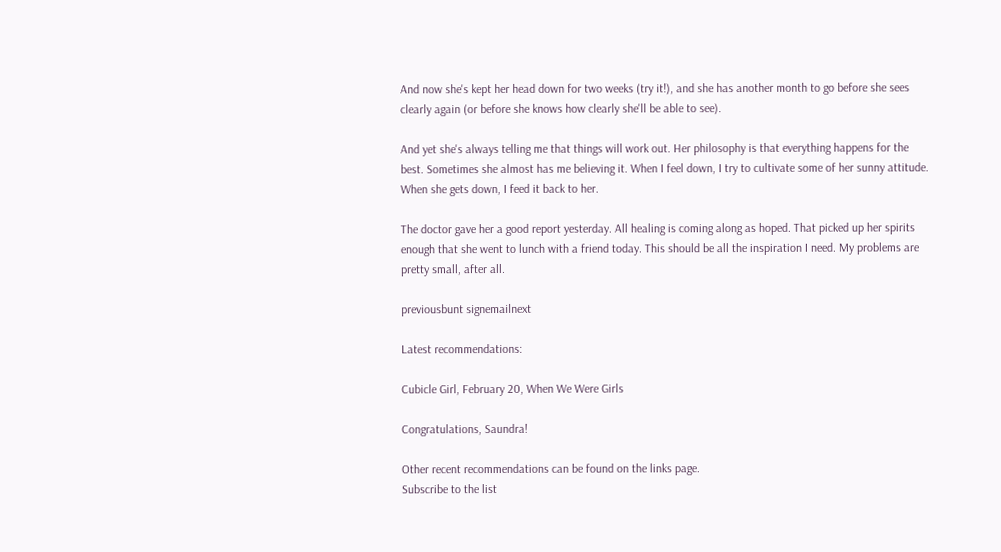And now she's kept her head down for two weeks (try it!), and she has another month to go before she sees clearly again (or before she knows how clearly she'll be able to see).

And yet she's always telling me that things will work out. Her philosophy is that everything happens for the best. Sometimes she almost has me believing it. When I feel down, I try to cultivate some of her sunny attitude. When she gets down, I feed it back to her.

The doctor gave her a good report yesterday. All healing is coming along as hoped. That picked up her spirits enough that she went to lunch with a friend today. This should be all the inspiration I need. My problems are pretty small, after all.

previousbunt signemailnext

Latest recommendations:

Cubicle Girl, February 20, When We Were Girls

Congratulations, Saundra!

Other recent recommendations can be found on the links page.
Subscribe to the list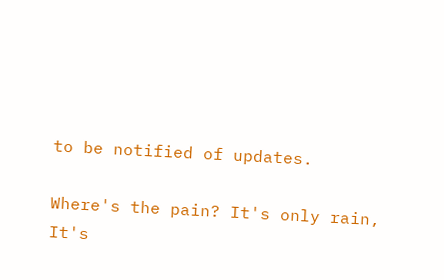to be notified of updates.

Where's the pain? It's only rain,
It's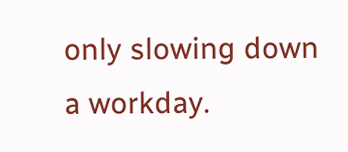only slowing down a workday.